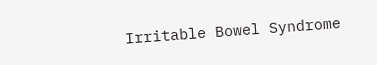Irritable Bowel Syndrome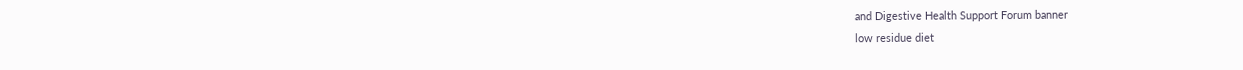and Digestive Health Support Forum banner
low residue diet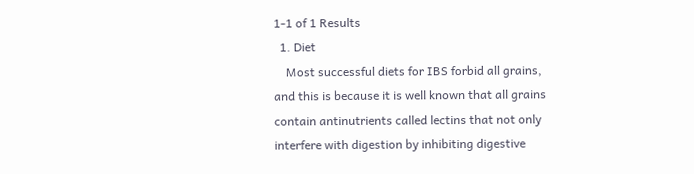1-1 of 1 Results
  1. Diet
    Most successful diets for IBS forbid all grains, and this is because it is well known that all grains contain antinutrients called lectins that not only interfere with digestion by inhibiting digestive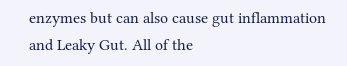enzymes but can also cause gut inflammation and Leaky Gut. All of the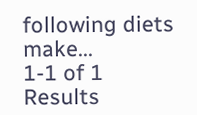following diets make...
1-1 of 1 Results